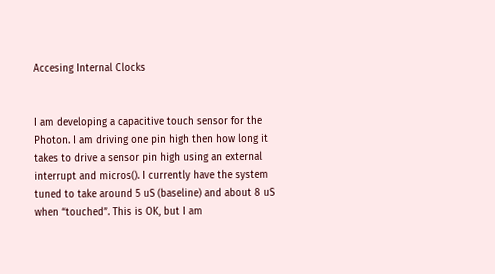Accesing Internal Clocks


I am developing a capacitive touch sensor for the Photon. I am driving one pin high then how long it takes to drive a sensor pin high using an external interrupt and micros(). I currently have the system tuned to take around 5 uS (baseline) and about 8 uS when “touched”. This is OK, but I am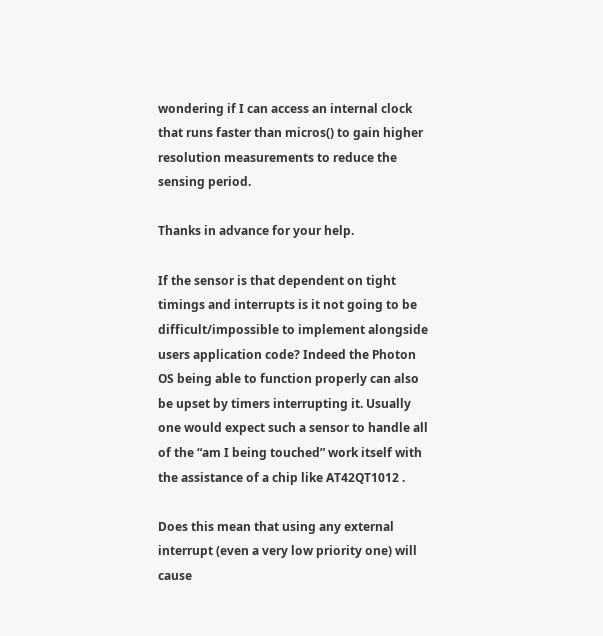wondering if I can access an internal clock that runs faster than micros() to gain higher resolution measurements to reduce the sensing period.

Thanks in advance for your help.

If the sensor is that dependent on tight timings and interrupts is it not going to be difficult/impossible to implement alongside users application code? Indeed the Photon OS being able to function properly can also be upset by timers interrupting it. Usually one would expect such a sensor to handle all of the “am I being touched” work itself with the assistance of a chip like AT42QT1012 .

Does this mean that using any external interrupt (even a very low priority one) will cause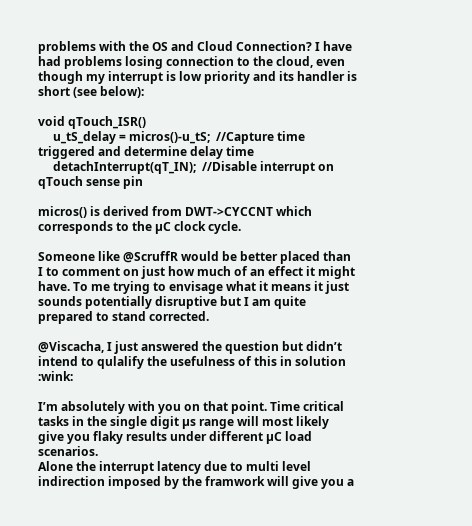problems with the OS and Cloud Connection? I have had problems losing connection to the cloud, even though my interrupt is low priority and its handler is short (see below):

void qTouch_ISR()
     u_tS_delay = micros()-u_tS;  //Capture time triggered and determine delay time
     detachInterrupt(qT_IN);  //Disable interrupt on qTouch sense pin

micros() is derived from DWT->CYCCNT which corresponds to the µC clock cycle.

Someone like @ScruffR would be better placed than I to comment on just how much of an effect it might have. To me trying to envisage what it means it just sounds potentially disruptive but I am quite prepared to stand corrected.

@Viscacha, I just answered the question but didn’t intend to qulalify the usefulness of this in solution :wink:

I’m absolutely with you on that point. Time critical tasks in the single digit µs range will most likely give you flaky results under different µC load scenarios.
Alone the interrupt latency due to multi level indirection imposed by the framwork will give you a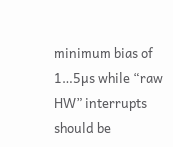minimum bias of 1…5µs while “raw HW” interrupts should be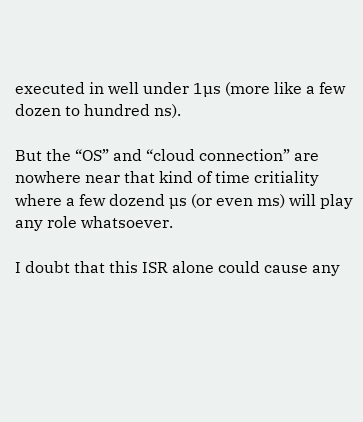executed in well under 1µs (more like a few dozen to hundred ns).

But the “OS” and “cloud connection” are nowhere near that kind of time critiality where a few dozend µs (or even ms) will play any role whatsoever.

I doubt that this ISR alone could cause any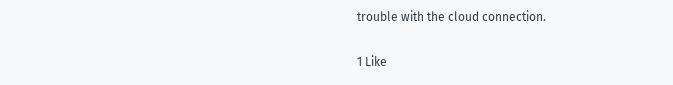trouble with the cloud connection.

1 Like